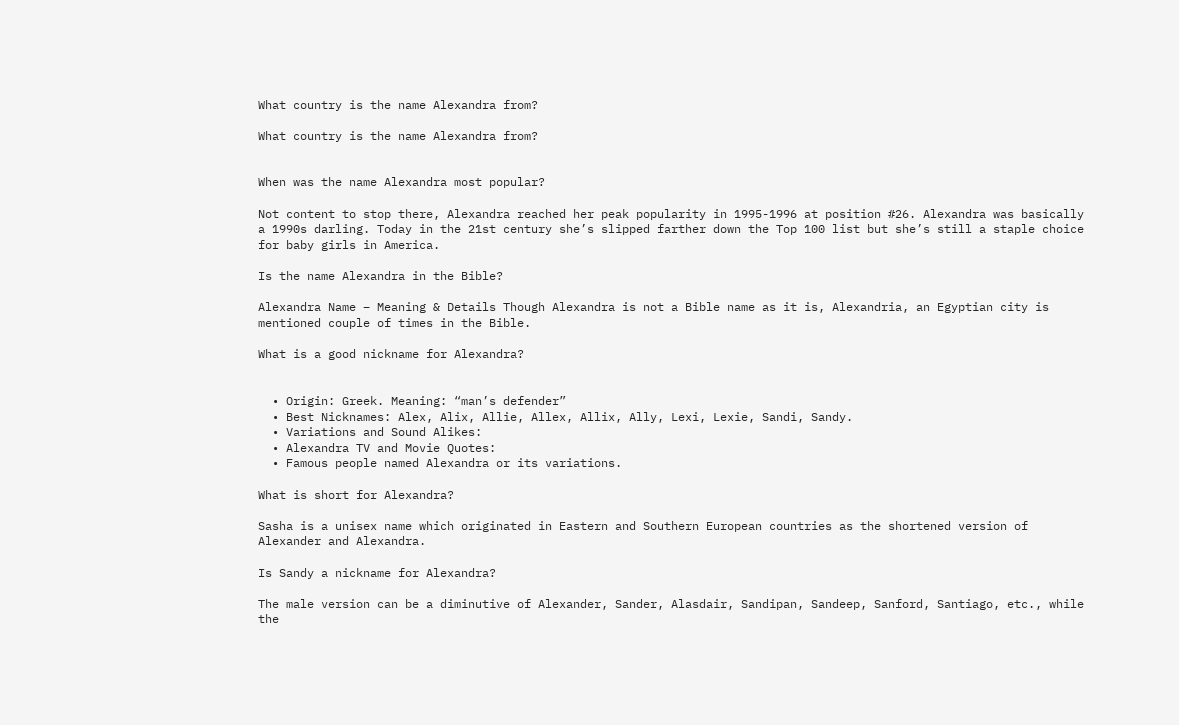What country is the name Alexandra from?

What country is the name Alexandra from?


When was the name Alexandra most popular?

Not content to stop there, Alexandra reached her peak popularity in 1995-1996 at position #26. Alexandra was basically a 1990s darling. Today in the 21st century she’s slipped farther down the Top 100 list but she’s still a staple choice for baby girls in America.

Is the name Alexandra in the Bible?

Alexandra Name – Meaning & Details Though Alexandra is not a Bible name as it is, Alexandria, an Egyptian city is mentioned couple of times in the Bible.

What is a good nickname for Alexandra?


  • Origin: Greek. Meaning: “man’s defender”
  • Best Nicknames: Alex, Alix, Allie, Allex, Allix, Ally, Lexi, Lexie, Sandi, Sandy.
  • Variations and Sound Alikes:
  • Alexandra TV and Movie Quotes:
  • Famous people named Alexandra or its variations.

What is short for Alexandra?

Sasha is a unisex name which originated in Eastern and Southern European countries as the shortened version of Alexander and Alexandra.

Is Sandy a nickname for Alexandra?

The male version can be a diminutive of Alexander, Sander, Alasdair, Sandipan, Sandeep, Sanford, Santiago, etc., while the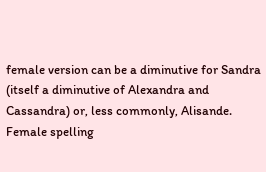female version can be a diminutive for Sandra (itself a diminutive of Alexandra and Cassandra) or, less commonly, Alisande. Female spelling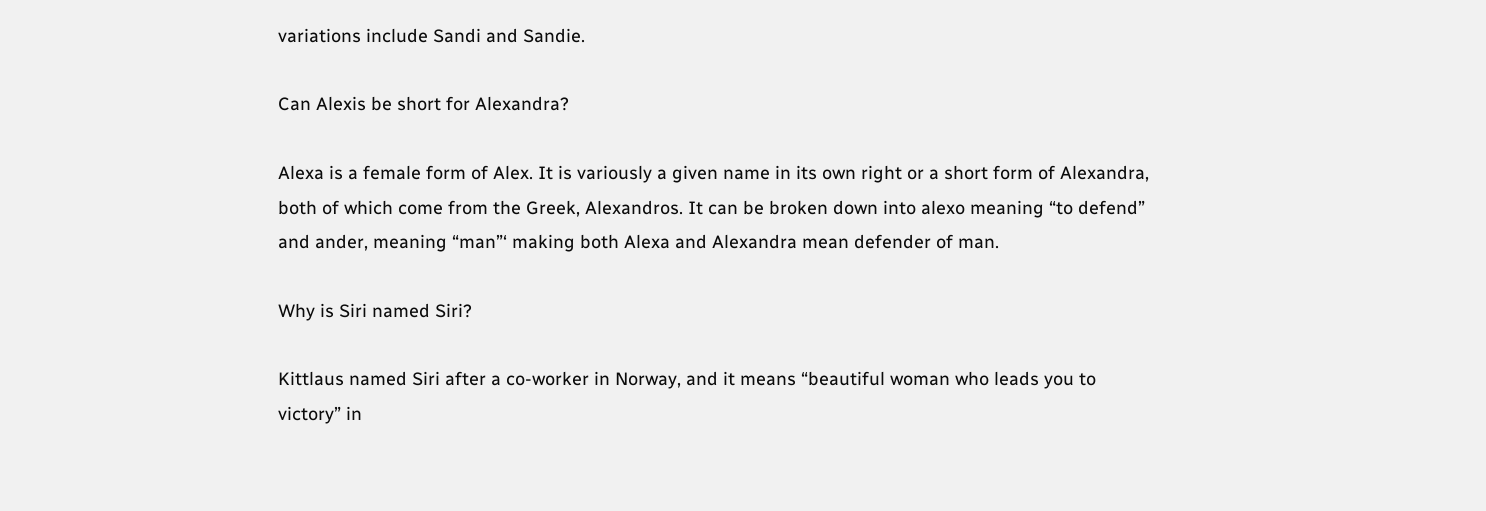variations include Sandi and Sandie.

Can Alexis be short for Alexandra?

Alexa is a female form of Alex. It is variously a given name in its own right or a short form of Alexandra, both of which come from the Greek, Alexandros. It can be broken down into alexo meaning “to defend” and ander, meaning “man”‘ making both Alexa and Alexandra mean defender of man.

Why is Siri named Siri?

Kittlaus named Siri after a co-worker in Norway, and it means “beautiful woman who leads you to victory” in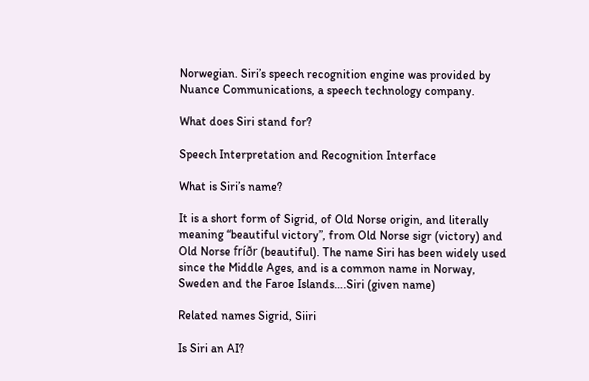Norwegian. Siri’s speech recognition engine was provided by Nuance Communications, a speech technology company.

What does Siri stand for?

Speech Interpretation and Recognition Interface

What is Siri’s name?

It is a short form of Sigrid, of Old Norse origin, and literally meaning “beautiful victory”, from Old Norse sigr (victory) and Old Norse fríðr (beautiful). The name Siri has been widely used since the Middle Ages, and is a common name in Norway, Sweden and the Faroe Islands….Siri (given name)

Related names Sigrid, Siiri

Is Siri an AI?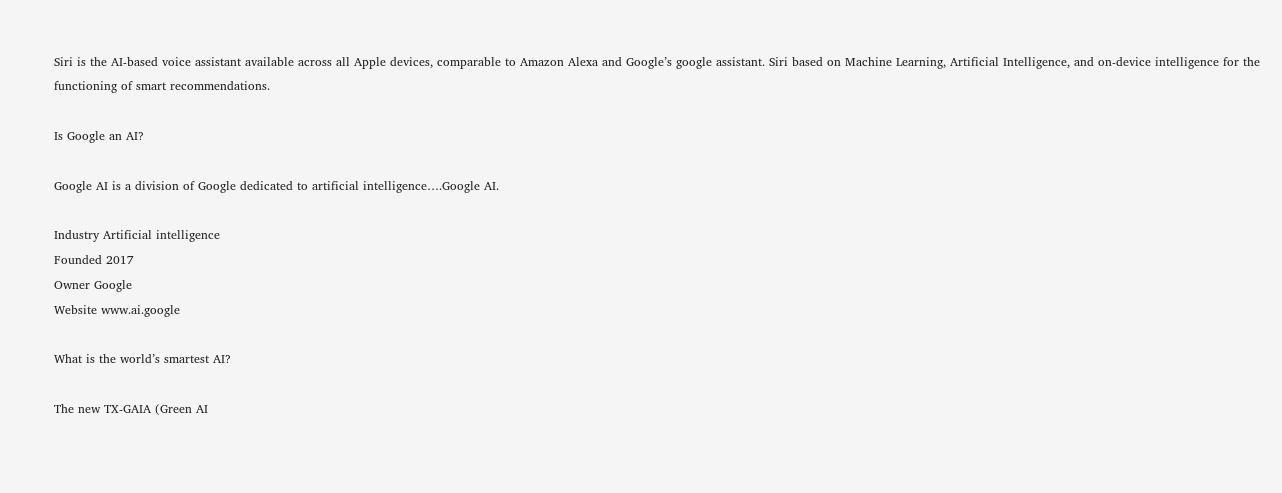Siri is the AI-based voice assistant available across all Apple devices, comparable to Amazon Alexa and Google’s google assistant. Siri based on Machine Learning, Artificial Intelligence, and on-device intelligence for the functioning of smart recommendations.

Is Google an AI?

Google AI is a division of Google dedicated to artificial intelligence….Google AI.

Industry Artificial intelligence
Founded 2017
Owner Google
Website www.ai.google

What is the world’s smartest AI?

The new TX-GAIA (Green AI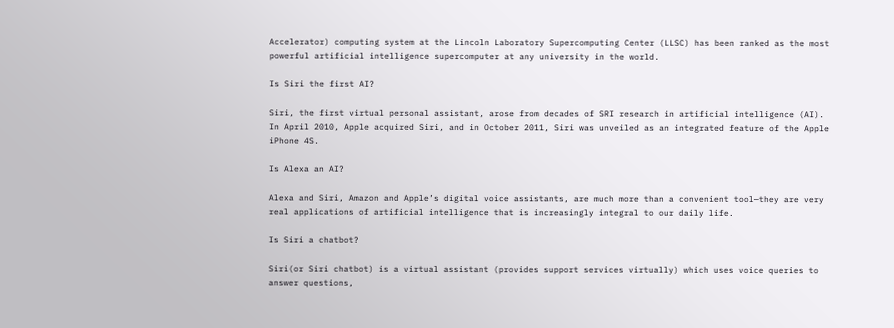Accelerator) computing system at the Lincoln Laboratory Supercomputing Center (LLSC) has been ranked as the most powerful artificial intelligence supercomputer at any university in the world.

Is Siri the first AI?

Siri, the first virtual personal assistant, arose from decades of SRI research in artificial intelligence (AI). In April 2010, Apple acquired Siri, and in October 2011, Siri was unveiled as an integrated feature of the Apple iPhone 4S.

Is Alexa an AI?

Alexa and Siri, Amazon and Apple’s digital voice assistants, are much more than a convenient tool—they are very real applications of artificial intelligence that is increasingly integral to our daily life.

Is Siri a chatbot?

Siri(or Siri chatbot) is a virtual assistant (provides support services virtually) which uses voice queries to answer questions,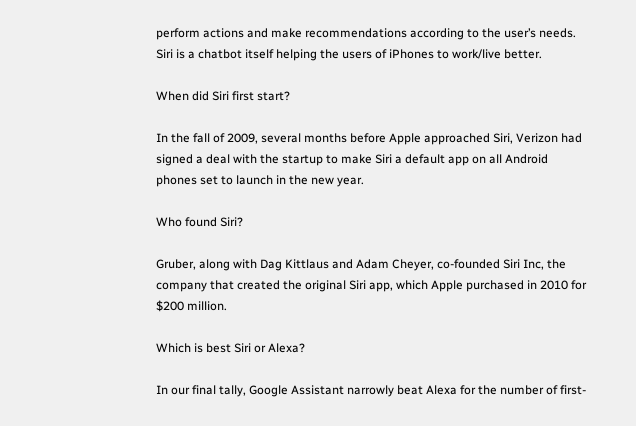perform actions and make recommendations according to the user’s needs. Siri is a chatbot itself helping the users of iPhones to work/live better.

When did Siri first start?

In the fall of 2009, several months before Apple approached Siri, Verizon had signed a deal with the startup to make Siri a default app on all Android phones set to launch in the new year.

Who found Siri?

Gruber, along with Dag Kittlaus and Adam Cheyer, co-founded Siri Inc, the company that created the original Siri app, which Apple purchased in 2010 for $200 million.

Which is best Siri or Alexa?

In our final tally, Google Assistant narrowly beat Alexa for the number of first-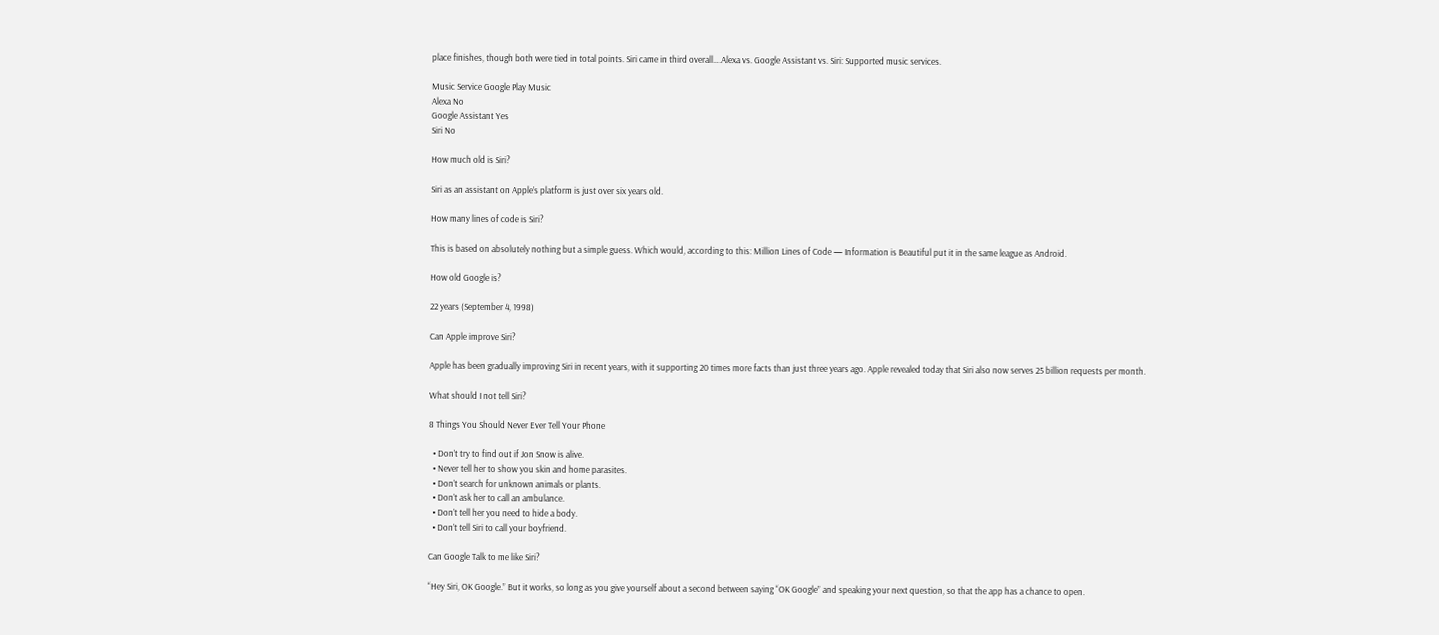place finishes, though both were tied in total points. Siri came in third overall….Alexa vs. Google Assistant vs. Siri: Supported music services.

Music Service Google Play Music
Alexa No
Google Assistant Yes
Siri No

How much old is Siri?

Siri as an assistant on Apple’s platform is just over six years old.

How many lines of code is Siri?

This is based on absolutely nothing but a simple guess. Which would, according to this: Million Lines of Code — Information is Beautiful put it in the same league as Android.

How old Google is?

22 years (September 4, 1998)

Can Apple improve Siri?

Apple has been gradually improving Siri in recent years, with it supporting 20 times more facts than just three years ago. Apple revealed today that Siri also now serves 25 billion requests per month.

What should I not tell Siri?

8 Things You Should Never Ever Tell Your Phone

  • Don’t try to find out if Jon Snow is alive.
  • Never tell her to show you skin and home parasites.
  • Don’t search for unknown animals or plants.
  • Don’t ask her to call an ambulance.
  • Don’t tell her you need to hide a body.
  • Don’t tell Siri to call your boyfriend.

Can Google Talk to me like Siri?

“Hey Siri, OK Google.” But it works, so long as you give yourself about a second between saying “OK Google” and speaking your next question, so that the app has a chance to open.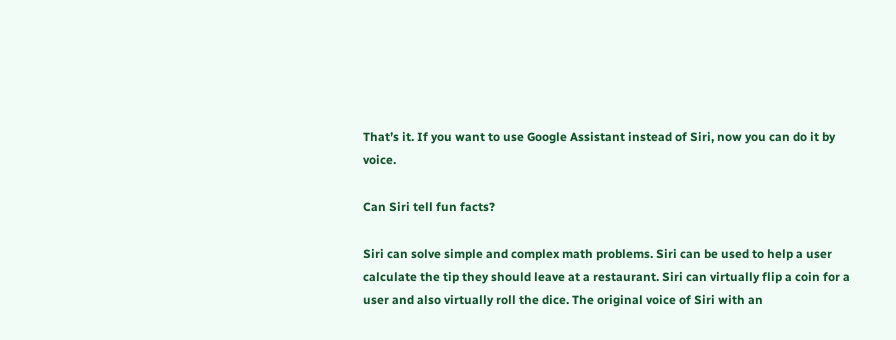That’s it. If you want to use Google Assistant instead of Siri, now you can do it by voice.

Can Siri tell fun facts?

Siri can solve simple and complex math problems. Siri can be used to help a user calculate the tip they should leave at a restaurant. Siri can virtually flip a coin for a user and also virtually roll the dice. The original voice of Siri with an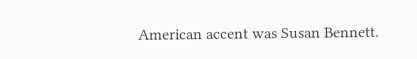American accent was Susan Bennett.